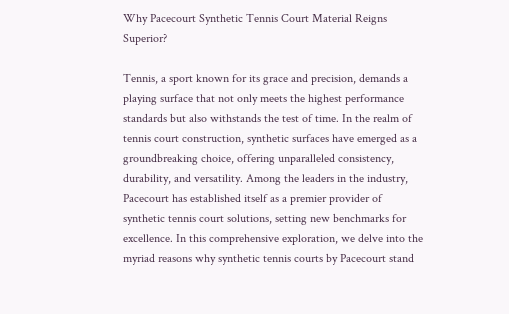Why Pacecourt Synthetic Tennis Court Material Reigns Superior?

Tennis, a sport known for its grace and precision, demands a playing surface that not only meets the highest performance standards but also withstands the test of time. In the realm of tennis court construction, synthetic surfaces have emerged as a groundbreaking choice, offering unparalleled consistency, durability, and versatility. Among the leaders in the industry, Pacecourt has established itself as a premier provider of synthetic tennis court solutions, setting new benchmarks for excellence. In this comprehensive exploration, we delve into the myriad reasons why synthetic tennis courts by Pacecourt stand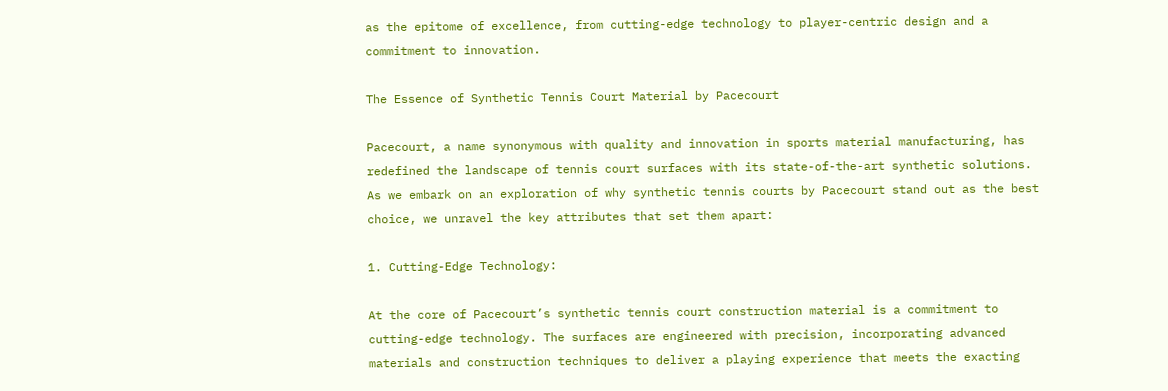as the epitome of excellence, from cutting-edge technology to player-centric design and a commitment to innovation.

The Essence of Synthetic Tennis Court Material by Pacecourt

Pacecourt, a name synonymous with quality and innovation in sports material manufacturing, has redefined the landscape of tennis court surfaces with its state-of-the-art synthetic solutions. As we embark on an exploration of why synthetic tennis courts by Pacecourt stand out as the best choice, we unravel the key attributes that set them apart:

1. Cutting-Edge Technology:

At the core of Pacecourt’s synthetic tennis court construction material is a commitment to cutting-edge technology. The surfaces are engineered with precision, incorporating advanced materials and construction techniques to deliver a playing experience that meets the exacting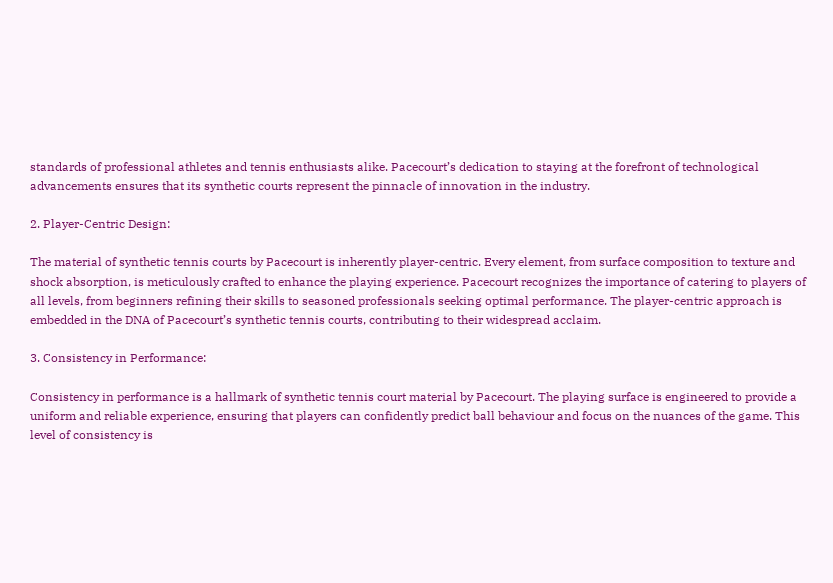standards of professional athletes and tennis enthusiasts alike. Pacecourt’s dedication to staying at the forefront of technological advancements ensures that its synthetic courts represent the pinnacle of innovation in the industry.

2. Player-Centric Design:

The material of synthetic tennis courts by Pacecourt is inherently player-centric. Every element, from surface composition to texture and shock absorption, is meticulously crafted to enhance the playing experience. Pacecourt recognizes the importance of catering to players of all levels, from beginners refining their skills to seasoned professionals seeking optimal performance. The player-centric approach is embedded in the DNA of Pacecourt’s synthetic tennis courts, contributing to their widespread acclaim.

3. Consistency in Performance:

Consistency in performance is a hallmark of synthetic tennis court material by Pacecourt. The playing surface is engineered to provide a uniform and reliable experience, ensuring that players can confidently predict ball behaviour and focus on the nuances of the game. This level of consistency is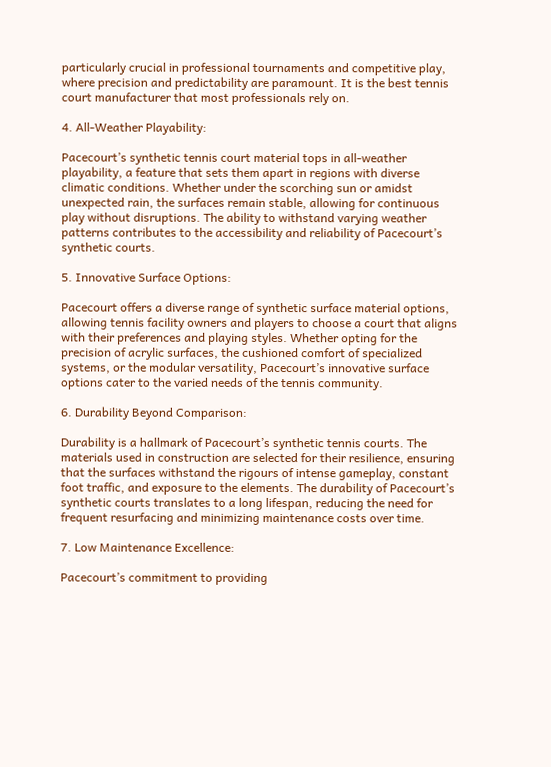particularly crucial in professional tournaments and competitive play, where precision and predictability are paramount. It is the best tennis court manufacturer that most professionals rely on.

4. All-Weather Playability:

Pacecourt’s synthetic tennis court material tops in all-weather playability, a feature that sets them apart in regions with diverse climatic conditions. Whether under the scorching sun or amidst unexpected rain, the surfaces remain stable, allowing for continuous play without disruptions. The ability to withstand varying weather patterns contributes to the accessibility and reliability of Pacecourt’s synthetic courts.

5. Innovative Surface Options:

Pacecourt offers a diverse range of synthetic surface material options, allowing tennis facility owners and players to choose a court that aligns with their preferences and playing styles. Whether opting for the precision of acrylic surfaces, the cushioned comfort of specialized systems, or the modular versatility, Pacecourt’s innovative surface options cater to the varied needs of the tennis community.

6. Durability Beyond Comparison:

Durability is a hallmark of Pacecourt’s synthetic tennis courts. The materials used in construction are selected for their resilience, ensuring that the surfaces withstand the rigours of intense gameplay, constant foot traffic, and exposure to the elements. The durability of Pacecourt’s synthetic courts translates to a long lifespan, reducing the need for frequent resurfacing and minimizing maintenance costs over time.

7. Low Maintenance Excellence:

Pacecourt’s commitment to providing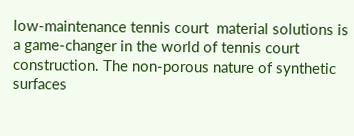low-maintenance tennis court  material solutions is a game-changer in the world of tennis court construction. The non-porous nature of synthetic surfaces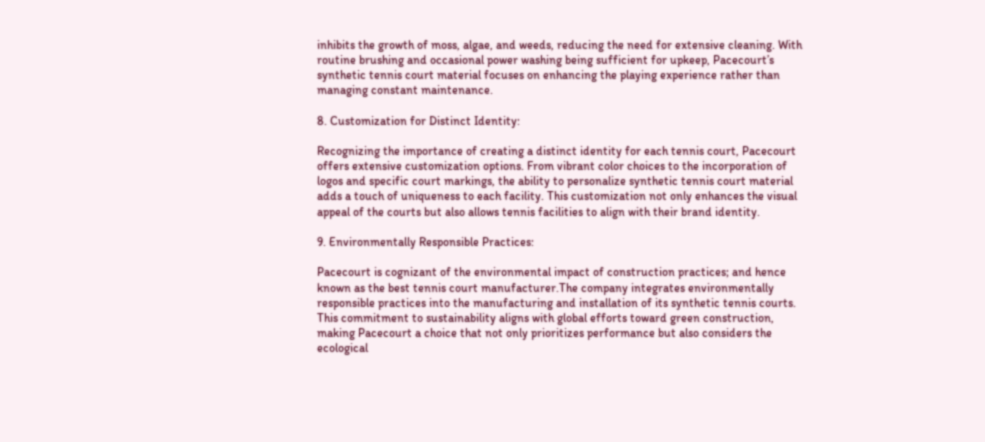inhibits the growth of moss, algae, and weeds, reducing the need for extensive cleaning. With routine brushing and occasional power washing being sufficient for upkeep, Pacecourt’s synthetic tennis court material focuses on enhancing the playing experience rather than managing constant maintenance.

8. Customization for Distinct Identity:

Recognizing the importance of creating a distinct identity for each tennis court, Pacecourt offers extensive customization options. From vibrant color choices to the incorporation of logos and specific court markings, the ability to personalize synthetic tennis court material adds a touch of uniqueness to each facility. This customization not only enhances the visual appeal of the courts but also allows tennis facilities to align with their brand identity.

9. Environmentally Responsible Practices:

Pacecourt is cognizant of the environmental impact of construction practices; and hence known as the best tennis court manufacturer.The company integrates environmentally responsible practices into the manufacturing and installation of its synthetic tennis courts. This commitment to sustainability aligns with global efforts toward green construction, making Pacecourt a choice that not only prioritizes performance but also considers the ecological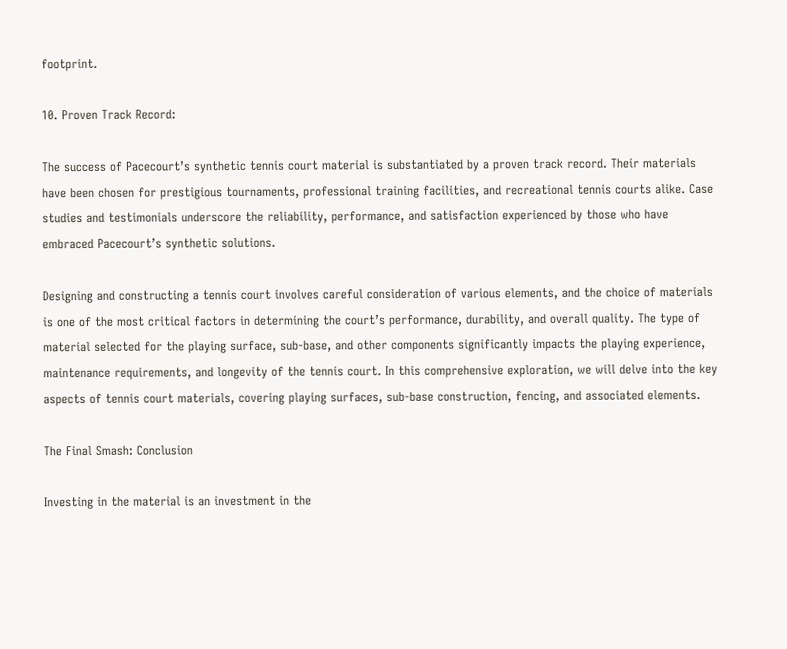footprint.

10. Proven Track Record:

The success of Pacecourt’s synthetic tennis court material is substantiated by a proven track record. Their materials have been chosen for prestigious tournaments, professional training facilities, and recreational tennis courts alike. Case studies and testimonials underscore the reliability, performance, and satisfaction experienced by those who have embraced Pacecourt’s synthetic solutions.

Designing and constructing a tennis court involves careful consideration of various elements, and the choice of materials is one of the most critical factors in determining the court’s performance, durability, and overall quality. The type of material selected for the playing surface, sub-base, and other components significantly impacts the playing experience, maintenance requirements, and longevity of the tennis court. In this comprehensive exploration, we will delve into the key aspects of tennis court materials, covering playing surfaces, sub-base construction, fencing, and associated elements.

The Final Smash: Conclusion

Investing in the material is an investment in the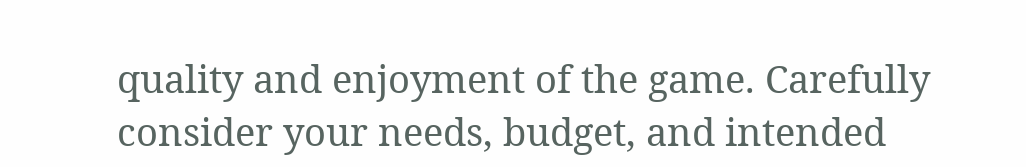quality and enjoyment of the game. Carefully consider your needs, budget, and intended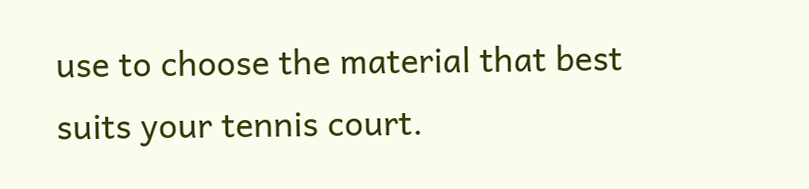use to choose the material that best suits your tennis court.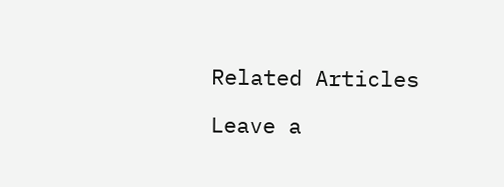Related Articles

Leave a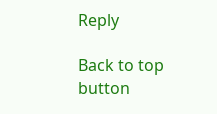Reply

Back to top button